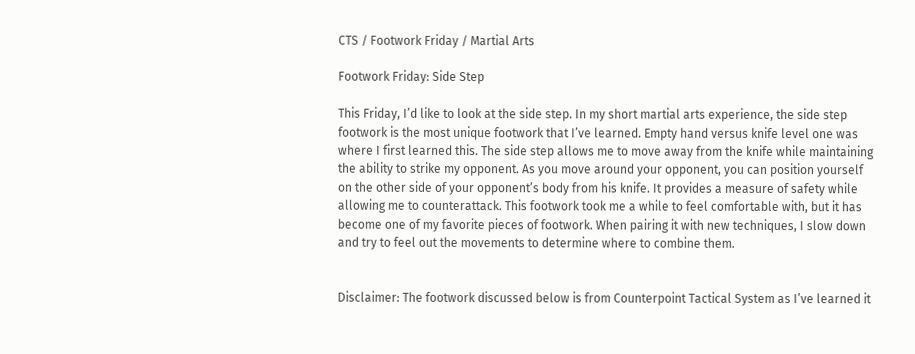CTS / Footwork Friday / Martial Arts

Footwork Friday: Side Step

This Friday, I’d like to look at the side step. In my short martial arts experience, the side step footwork is the most unique footwork that I’ve learned. Empty hand versus knife level one was where I first learned this. The side step allows me to move away from the knife while maintaining the ability to strike my opponent. As you move around your opponent, you can position yourself on the other side of your opponent’s body from his knife. It provides a measure of safety while allowing me to counterattack. This footwork took me a while to feel comfortable with, but it has become one of my favorite pieces of footwork. When pairing it with new techniques, I slow down and try to feel out the movements to determine where to combine them.


Disclaimer: The footwork discussed below is from Counterpoint Tactical System as I’ve learned it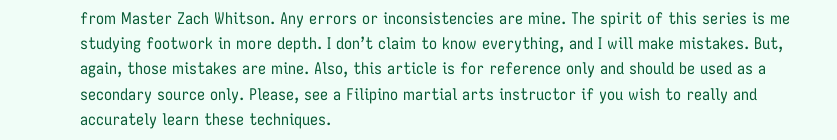from Master Zach Whitson. Any errors or inconsistencies are mine. The spirit of this series is me studying footwork in more depth. I don’t claim to know everything, and I will make mistakes. But, again, those mistakes are mine. Also, this article is for reference only and should be used as a secondary source only. Please, see a Filipino martial arts instructor if you wish to really and accurately learn these techniques.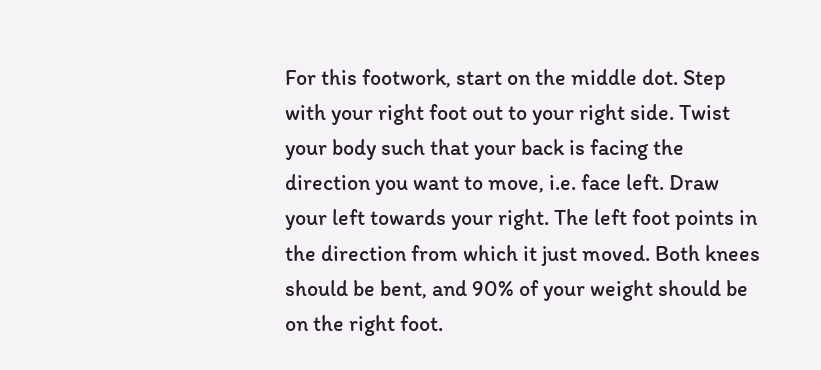For this footwork, start on the middle dot. Step with your right foot out to your right side. Twist your body such that your back is facing the direction you want to move, i.e. face left. Draw your left towards your right. The left foot points in the direction from which it just moved. Both knees should be bent, and 90% of your weight should be on the right foot.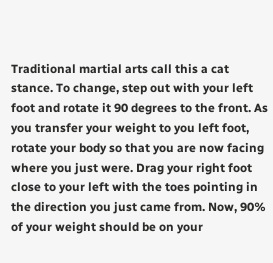Traditional martial arts call this a cat stance. To change, step out with your left foot and rotate it 90 degrees to the front. As you transfer your weight to you left foot, rotate your body so that you are now facing where you just were. Drag your right foot close to your left with the toes pointing in the direction you just came from. Now, 90% of your weight should be on your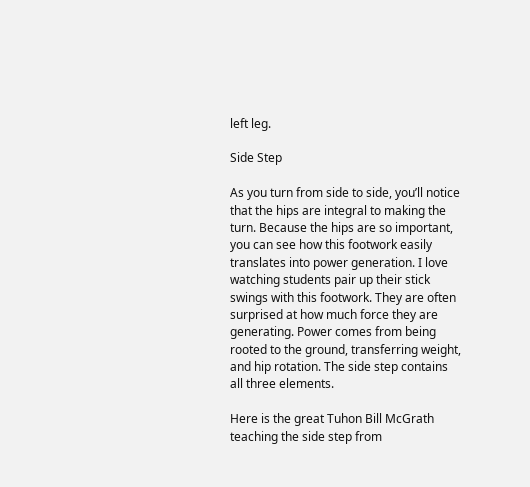left leg.

Side Step

As you turn from side to side, you’ll notice that the hips are integral to making the turn. Because the hips are so important, you can see how this footwork easily translates into power generation. I love watching students pair up their stick swings with this footwork. They are often surprised at how much force they are generating. Power comes from being rooted to the ground, transferring weight, and hip rotation. The side step contains all three elements.

Here is the great Tuhon Bill McGrath teaching the side step from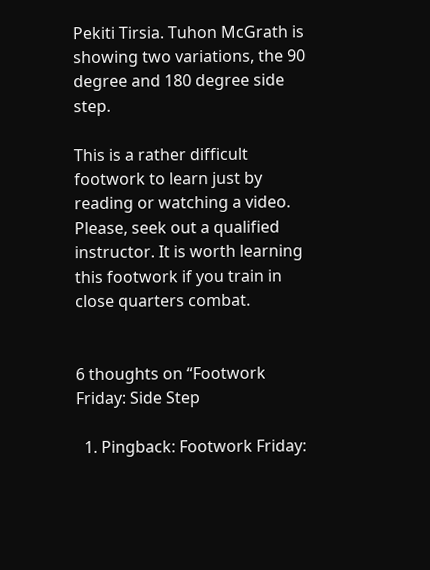Pekiti Tirsia. Tuhon McGrath is showing two variations, the 90 degree and 180 degree side step.

This is a rather difficult footwork to learn just by reading or watching a video. Please, seek out a qualified instructor. It is worth learning this footwork if you train in close quarters combat.


6 thoughts on “Footwork Friday: Side Step

  1. Pingback: Footwork Friday: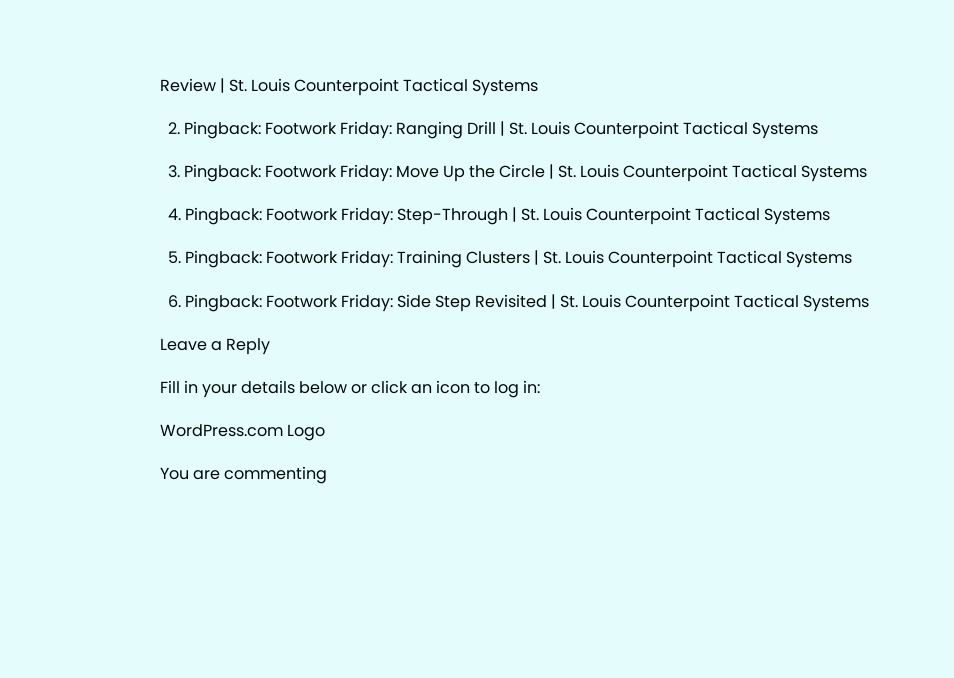Review | St. Louis Counterpoint Tactical Systems

  2. Pingback: Footwork Friday: Ranging Drill | St. Louis Counterpoint Tactical Systems

  3. Pingback: Footwork Friday: Move Up the Circle | St. Louis Counterpoint Tactical Systems

  4. Pingback: Footwork Friday: Step-Through | St. Louis Counterpoint Tactical Systems

  5. Pingback: Footwork Friday: Training Clusters | St. Louis Counterpoint Tactical Systems

  6. Pingback: Footwork Friday: Side Step Revisited | St. Louis Counterpoint Tactical Systems

Leave a Reply

Fill in your details below or click an icon to log in:

WordPress.com Logo

You are commenting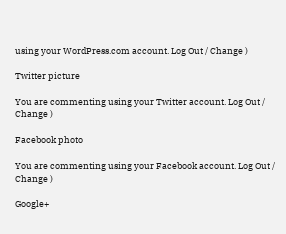using your WordPress.com account. Log Out / Change )

Twitter picture

You are commenting using your Twitter account. Log Out / Change )

Facebook photo

You are commenting using your Facebook account. Log Out / Change )

Google+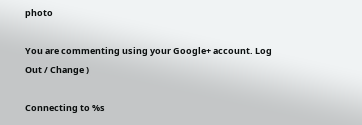photo

You are commenting using your Google+ account. Log Out / Change )

Connecting to %s